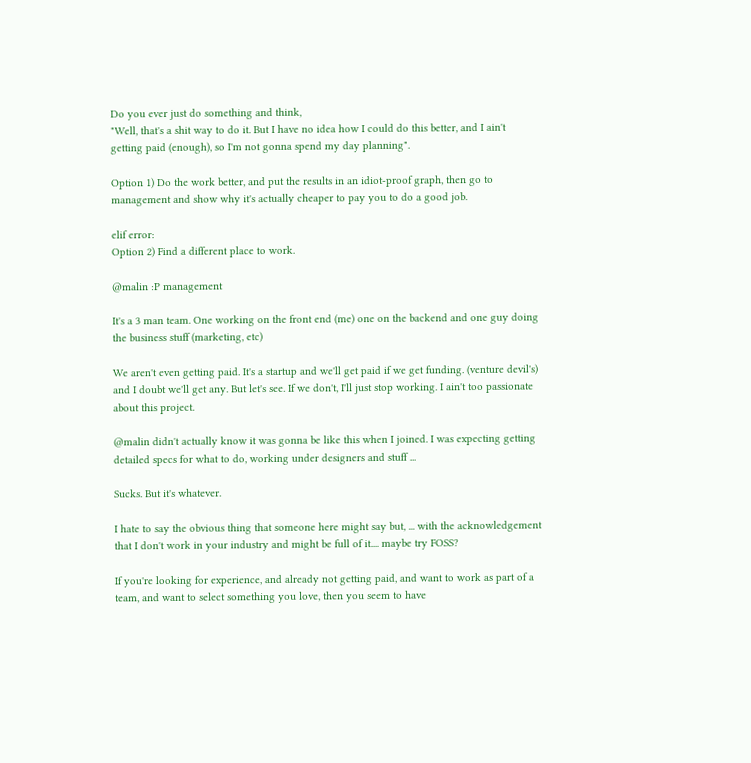Do you ever just do something and think,
"Well, that's a shit way to do it. But I have no idea how I could do this better, and I ain't getting paid (enough), so I'm not gonna spend my day planning".

Option 1) Do the work better, and put the results in an idiot-proof graph, then go to management and show why it's actually cheaper to pay you to do a good job.

elif error:
Option 2) Find a different place to work.

@malin :P management

It's a 3 man team. One working on the front end (me) one on the backend and one guy doing the business stuff (marketing, etc)

We aren't even getting paid. It's a startup and we'll get paid if we get funding. (venture devil's) and I doubt we'll get any. But let's see. If we don't, I'll just stop working. I ain't too passionate about this project.

@malin didn't actually know it was gonna be like this when I joined. I was expecting getting detailed specs for what to do, working under designers and stuff ...

Sucks. But it's whatever.

I hate to say the obvious thing that someone here might say but, ... with the acknowledgement that I don't work in your industry and might be full of it.... maybe try FOSS?

If you're looking for experience, and already not getting paid, and want to work as part of a team, and want to select something you love, then you seem to have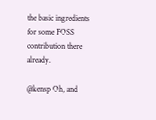the basic ingredients for some FOSS contribution there already.

@kensp Oh, and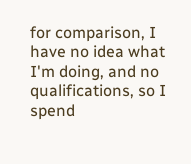for comparison, I have no idea what I'm doing, and no qualifications, so I spend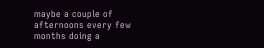maybe a couple of afternoons every few months doing a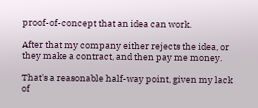proof-of-concept that an idea can work.

After that my company either rejects the idea, or they make a contract, and then pay me money.

That's a reasonable half-way point, given my lack of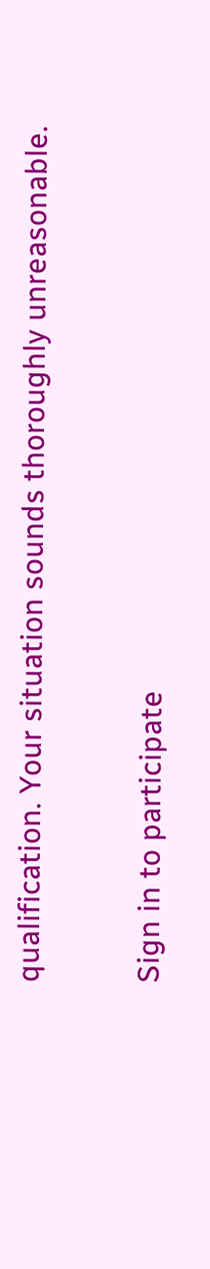qualification. Your situation sounds thoroughly unreasonable.

Sign in to participate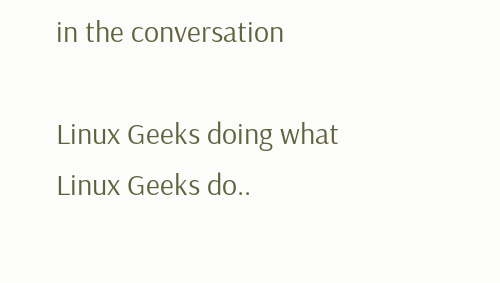in the conversation

Linux Geeks doing what Linux Geeks do..